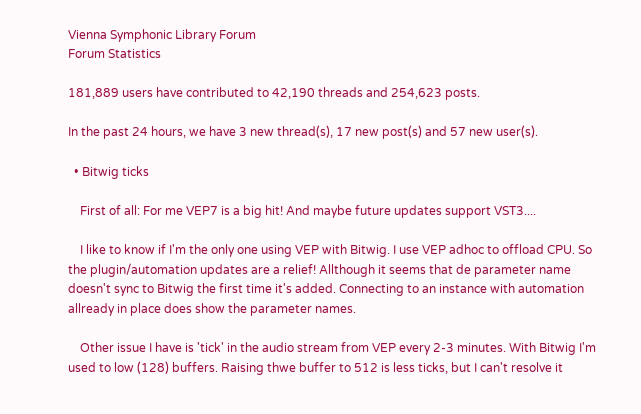Vienna Symphonic Library Forum
Forum Statistics

181,889 users have contributed to 42,190 threads and 254,623 posts.

In the past 24 hours, we have 3 new thread(s), 17 new post(s) and 57 new user(s).

  • Bitwig ticks

    First of all: For me VEP7 is a big hit! And maybe future updates support VST3....

    I like to know if I'm the only one using VEP with Bitwig. I use VEP adhoc to offload CPU. So the plugin/automation updates are a relief! Allthough it seems that de parameter name doesn't sync to Bitwig the first time it's added. Connecting to an instance with automation allready in place does show the parameter names.

    Other issue I have is 'tick' in the audio stream from VEP every 2-3 minutes. With Bitwig I'm used to low (128) buffers. Raising thwe buffer to 512 is less ticks, but I can't resolve it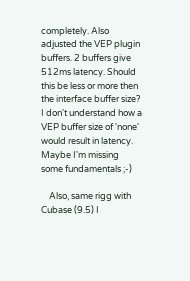completely. Also adjusted the VEP plugin buffers. 2 buffers give 512ms latency. Should this be less or more then the interface buffer size? I don't understand how a VEP buffer size of 'none' would result in latency. Maybe I'm missing some fundamentals ;-)

    Also, same rigg with Cubase (9.5) I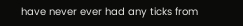have never ever had any ticks from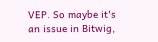VEP. So maybe it's an issue in Bitwig,